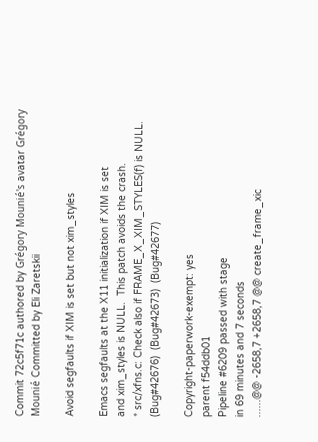Commit 72c5f71c authored by Grégory Mounié's avatar Grégory Mounié Committed by Eli Zaretskii

Avoid segfaults if XIM is set but not xim_styles

Emacs segfaults at the X11 initialization if XIM is set
and xim_styles is NULL.  This patch avoids the crash.
* src/xfns.c: Check also if FRAME_X_XIM_STYLES(f) is NULL.
(Bug#42676)  (Bug#42673)  (Bug#42677)

Copyright-paperwork-exempt: yes
parent f54ddb01
Pipeline #6209 passed with stage
in 69 minutes and 7 seconds
......@@ -2658,7 +2658,7 @@ create_frame_xic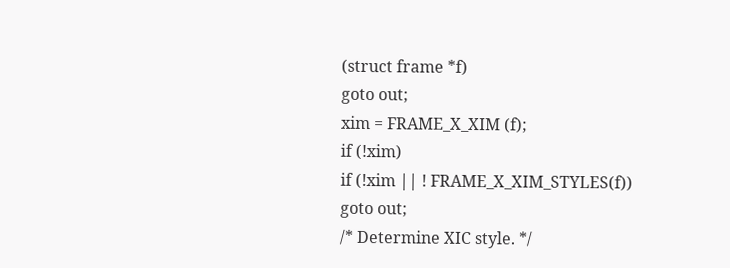(struct frame *f)
goto out;
xim = FRAME_X_XIM (f);
if (!xim)
if (!xim || ! FRAME_X_XIM_STYLES(f))
goto out;
/* Determine XIC style. */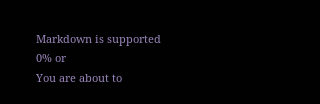Markdown is supported
0% or
You are about to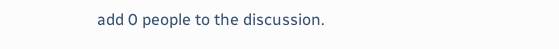add 0 people to the discussion.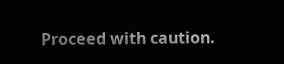Proceed with caution.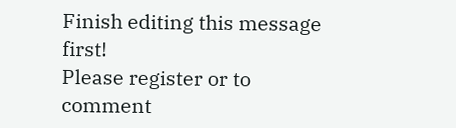Finish editing this message first!
Please register or to comment